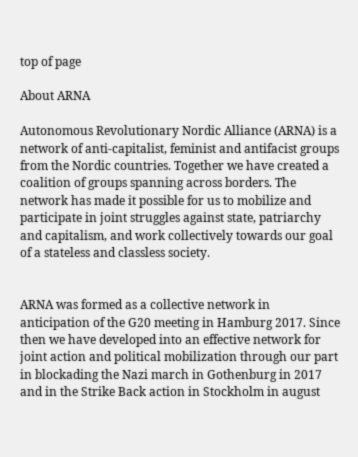top of page

About ARNA

Autonomous Revolutionary Nordic Alliance (ARNA) is a network of anti-capitalist, feminist and antifacist groups from the Nordic countries. Together we have created a coalition of groups spanning across borders. The network has made it possible for us to mobilize and participate in joint struggles against state, patriarchy and capitalism, and work collectively towards our goal of a stateless and classless society.


ARNA was formed as a collective network in anticipation of the G20 meeting in Hamburg 2017. Since then we have developed into an effective network for joint action and political mobilization through our part in blockading the Nazi march in Gothenburg in 2017 and in the Strike Back action in Stockholm in august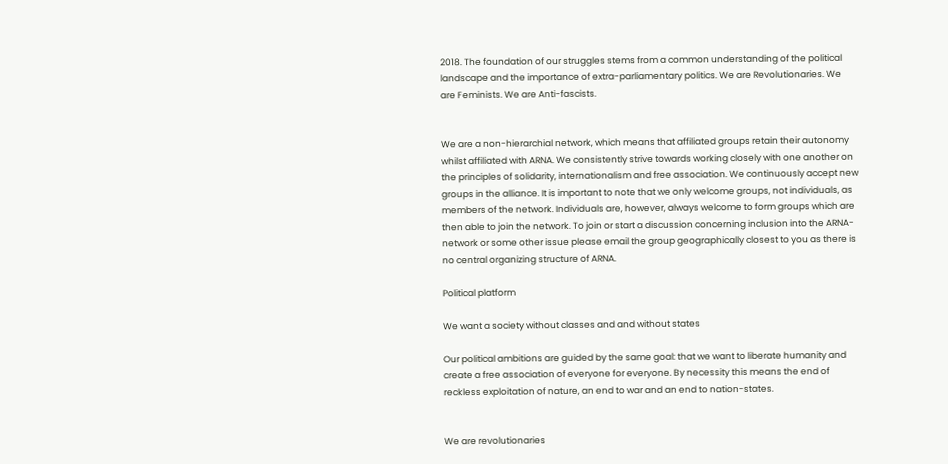2018. The foundation of our struggles stems from a common understanding of the political landscape and the importance of extra-parliamentary politics. We are Revolutionaries. We are Feminists. We are Anti-fascists.


We are a non-hierarchial network, which means that affiliated groups retain their autonomy whilst affiliated with ARNA. We consistently strive towards working closely with one another on the principles of solidarity, internationalism and free association. We continuously accept new groups in the alliance. It is important to note that we only welcome groups, not individuals, as members of the network. Individuals are, however, always welcome to form groups which are then able to join the network. To join or start a discussion concerning inclusion into the ARNA-network or some other issue please email the group geographically closest to you as there is no central organizing structure of ARNA.

Political platform

We want a society without classes and and without states

Our political ambitions are guided by the same goal: that we want to liberate humanity and create a free association of everyone for everyone. By necessity this means the end of reckless exploitation of nature, an end to war and an end to nation-states.


We are revolutionaries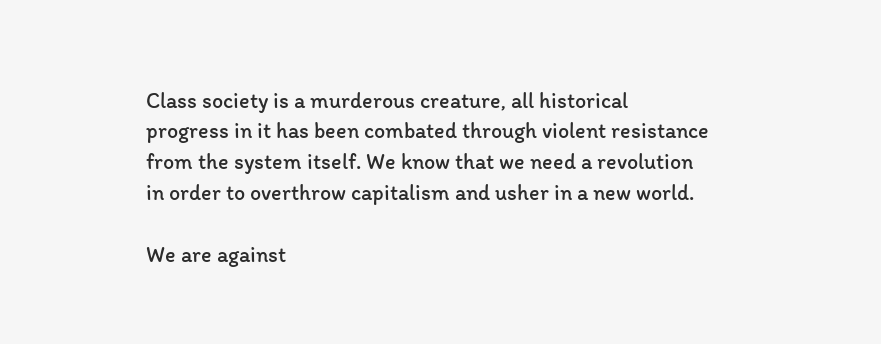Class society is a murderous creature, all historical progress in it has been combated through violent resistance from the system itself. We know that we need a revolution in order to overthrow capitalism and usher in a new world.

We are against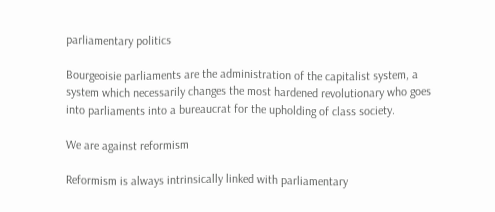parliamentary politics

Bourgeoisie parliaments are the administration of the capitalist system, a system which necessarily changes the most hardened revolutionary who goes into parliaments into a bureaucrat for the upholding of class society.

We are against reformism

Reformism is always intrinsically linked with parliamentary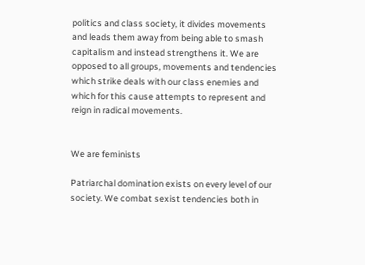politics and class society, it divides movements and leads them away from being able to smash capitalism and instead strengthens it. We are opposed to all groups, movements and tendencies which strike deals with our class enemies and which for this cause attempts to represent and reign in radical movements.


We are feminists

Patriarchal domination exists on every level of our society. We combat sexist tendencies both in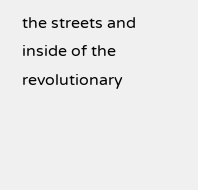the streets and inside of the revolutionary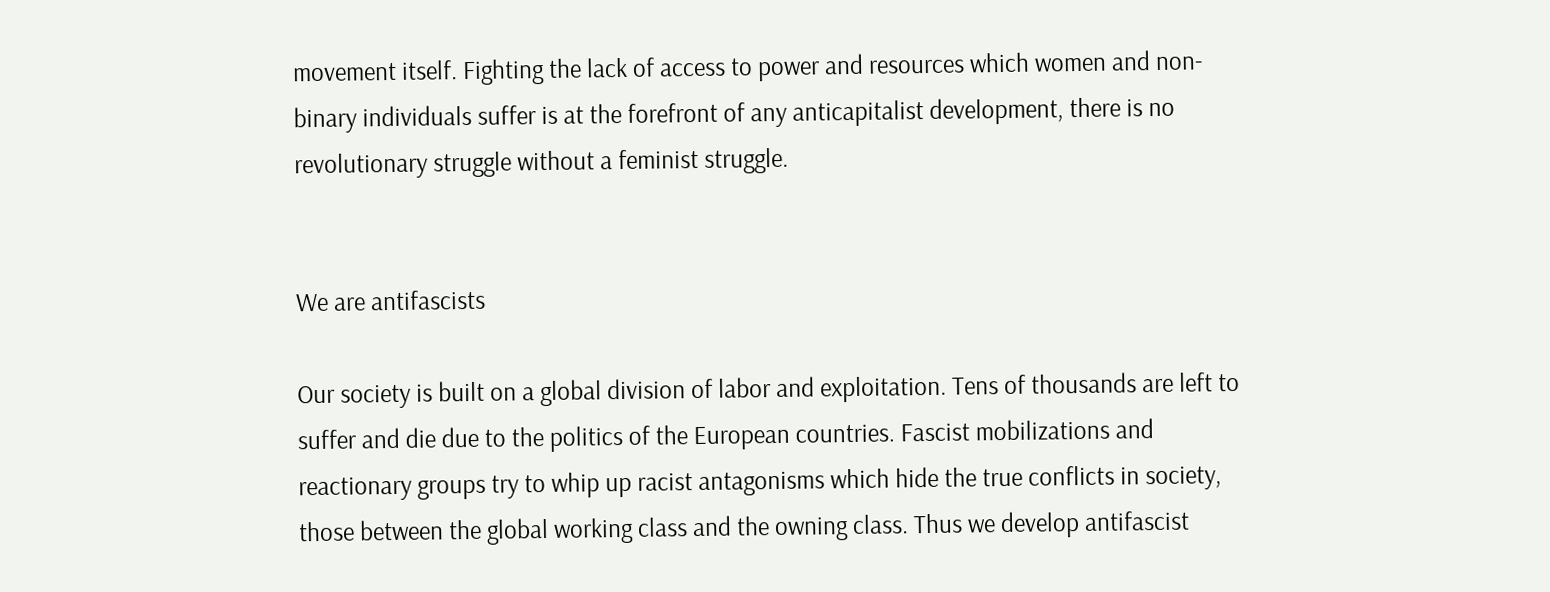movement itself. Fighting the lack of access to power and resources which women and non-binary individuals suffer is at the forefront of any anticapitalist development, there is no revolutionary struggle without a feminist struggle.


We are antifascists

Our society is built on a global division of labor and exploitation. Tens of thousands are left to suffer and die due to the politics of the European countries. Fascist mobilizations and reactionary groups try to whip up racist antagonisms which hide the true conflicts in society, those between the global working class and the owning class. Thus we develop antifascist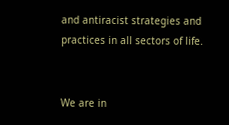and antiracist strategies and practices in all sectors of life.


We are in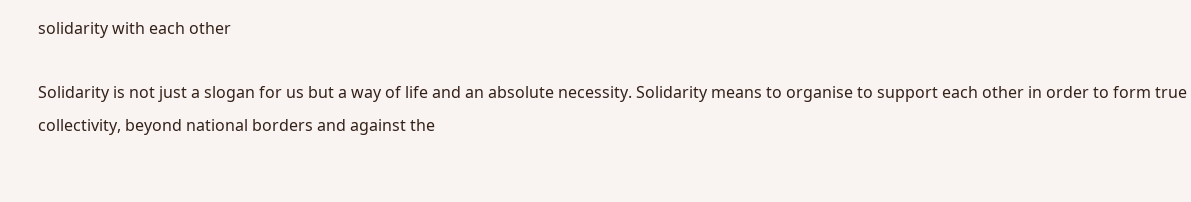solidarity with each other

Solidarity is not just a slogan for us but a way of life and an absolute necessity. Solidarity means to organise to support each other in order to form true collectivity, beyond national borders and against the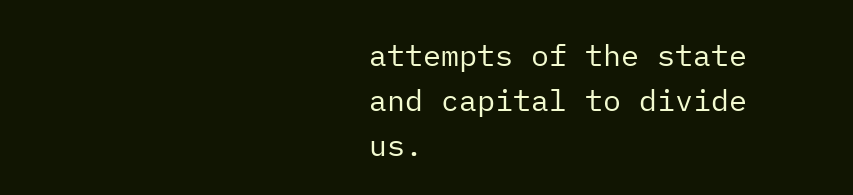attempts of the state and capital to divide us.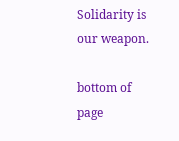Solidarity is our weapon.

bottom of page